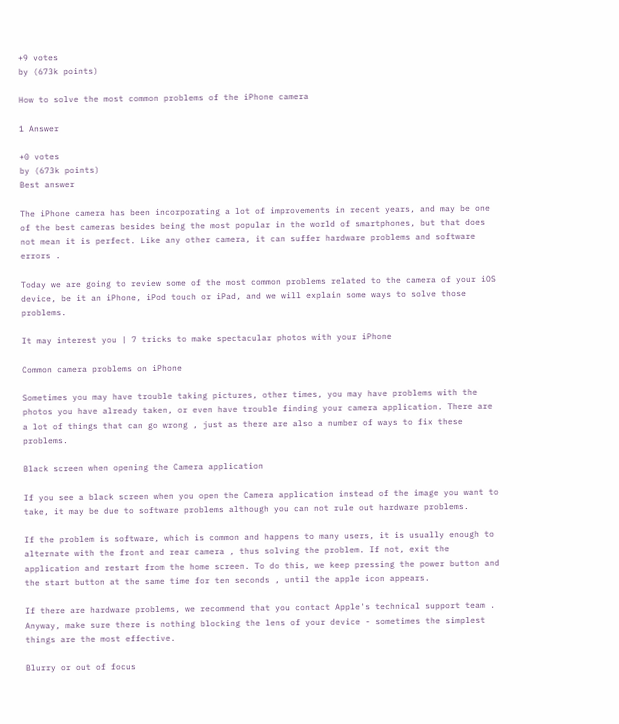+9 votes
by (673k points)

How to solve the most common problems of the iPhone camera

1 Answer

+0 votes
by (673k points)
Best answer

The iPhone camera has been incorporating a lot of improvements in recent years, and may be one of the best cameras besides being the most popular in the world of smartphones, but that does not mean it is perfect. Like any other camera, it can suffer hardware problems and software errors .

Today we are going to review some of the most common problems related to the camera of your iOS device, be it an iPhone, iPod touch or iPad, and we will explain some ways to solve those problems.

It may interest you | 7 tricks to make spectacular photos with your iPhone

Common camera problems on iPhone

Sometimes you may have trouble taking pictures, other times, you may have problems with the photos you have already taken, or even have trouble finding your camera application. There are a lot of things that can go wrong , just as there are also a number of ways to fix these problems.

Black screen when opening the Camera application

If you see a black screen when you open the Camera application instead of the image you want to take, it may be due to software problems although you can not rule out hardware problems.

If the problem is software, which is common and happens to many users, it is usually enough to alternate with the front and rear camera , thus solving the problem. If not, exit the application and restart from the home screen. To do this, we keep pressing the power button and the start button at the same time for ten seconds , until the apple icon appears.

If there are hardware problems, we recommend that you contact Apple's technical support team . Anyway, make sure there is nothing blocking the lens of your device - sometimes the simplest things are the most effective.

Blurry or out of focus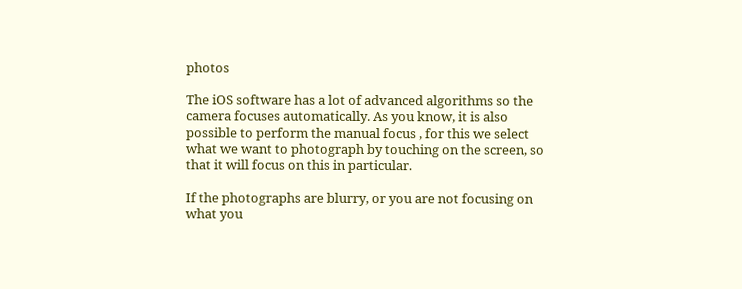photos

The iOS software has a lot of advanced algorithms so the camera focuses automatically. As you know, it is also possible to perform the manual focus , for this we select what we want to photograph by touching on the screen, so that it will focus on this in particular.

If the photographs are blurry, or you are not focusing on what you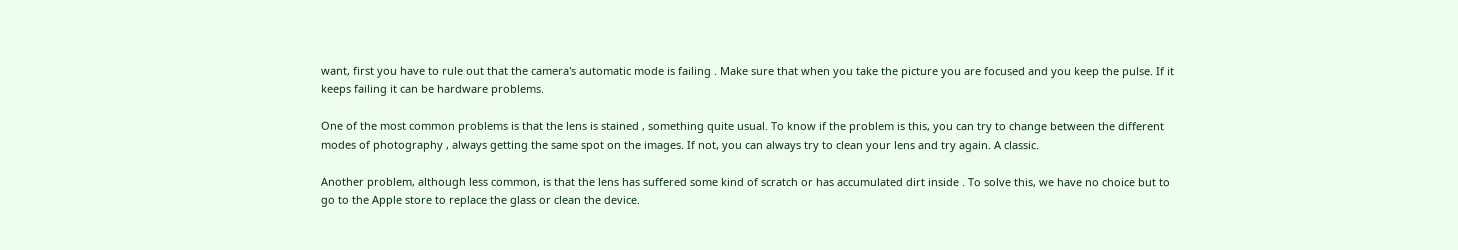want, first you have to rule out that the camera's automatic mode is failing . Make sure that when you take the picture you are focused and you keep the pulse. If it keeps failing it can be hardware problems.

One of the most common problems is that the lens is stained , something quite usual. To know if the problem is this, you can try to change between the different modes of photography , always getting the same spot on the images. If not, you can always try to clean your lens and try again. A classic.

Another problem, although less common, is that the lens has suffered some kind of scratch or has accumulated dirt inside . To solve this, we have no choice but to go to the Apple store to replace the glass or clean the device.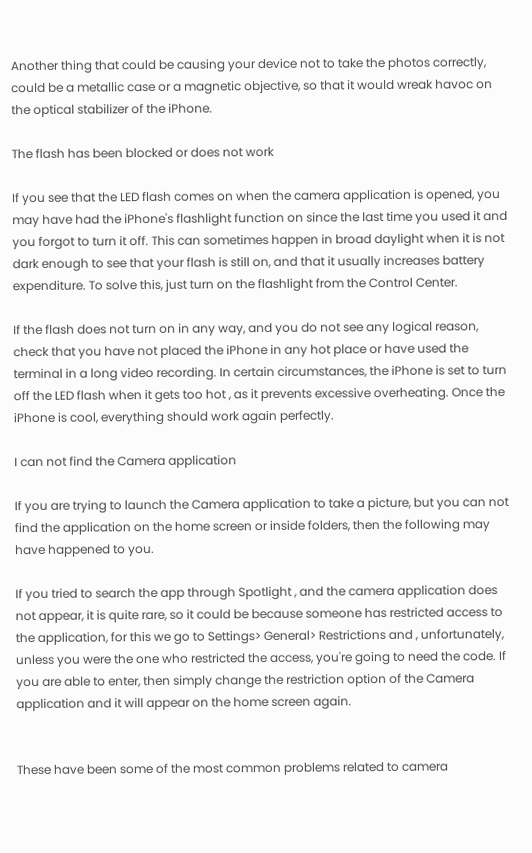Another thing that could be causing your device not to take the photos correctly, could be a metallic case or a magnetic objective, so that it would wreak havoc on the optical stabilizer of the iPhone.

The flash has been blocked or does not work

If you see that the LED flash comes on when the camera application is opened, you may have had the iPhone's flashlight function on since the last time you used it and you forgot to turn it off. This can sometimes happen in broad daylight when it is not dark enough to see that your flash is still on, and that it usually increases battery expenditure. To solve this, just turn on the flashlight from the Control Center.

If the flash does not turn on in any way, and you do not see any logical reason, check that you have not placed the iPhone in any hot place or have used the terminal in a long video recording. In certain circumstances, the iPhone is set to turn off the LED flash when it gets too hot , as it prevents excessive overheating. Once the iPhone is cool, everything should work again perfectly.

I can not find the Camera application

If you are trying to launch the Camera application to take a picture, but you can not find the application on the home screen or inside folders, then the following may have happened to you.

If you tried to search the app through Spotlight , and the camera application does not appear, it is quite rare, so it could be because someone has restricted access to the application, for this we go to Settings> General> Restrictions and , unfortunately, unless you were the one who restricted the access, you're going to need the code. If you are able to enter, then simply change the restriction option of the Camera application and it will appear on the home screen again.


These have been some of the most common problems related to camera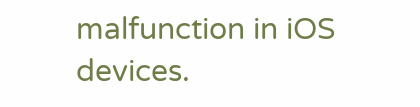malfunction in iOS devices.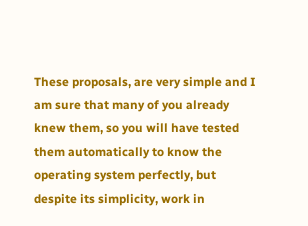These proposals, are very simple and I am sure that many of you already knew them, so you will have tested them automatically to know the operating system perfectly, but despite its simplicity, work in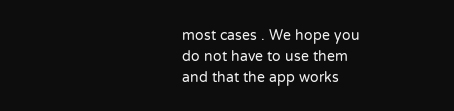most cases . We hope you do not have to use them and that the app works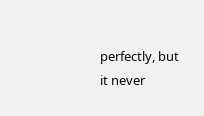perfectly, but it never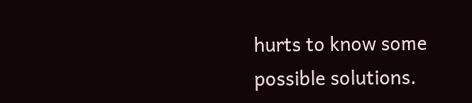hurts to know some possible solutions.